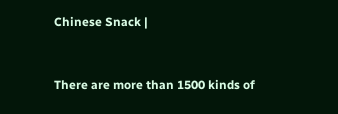Chinese Snack |


There are more than 1500 kinds of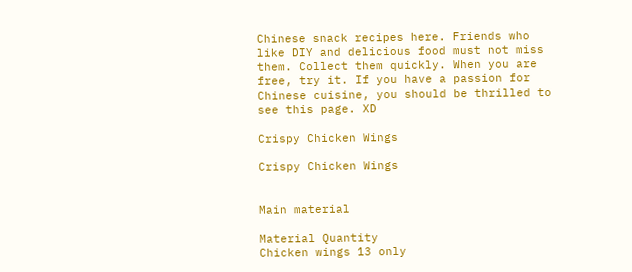Chinese snack recipes here. Friends who like DIY and delicious food must not miss them. Collect them quickly. When you are free, try it. If you have a passion for Chinese cuisine, you should be thrilled to see this page. XD

Crispy Chicken Wings

Crispy Chicken Wings


Main material

Material Quantity
Chicken wings 13 only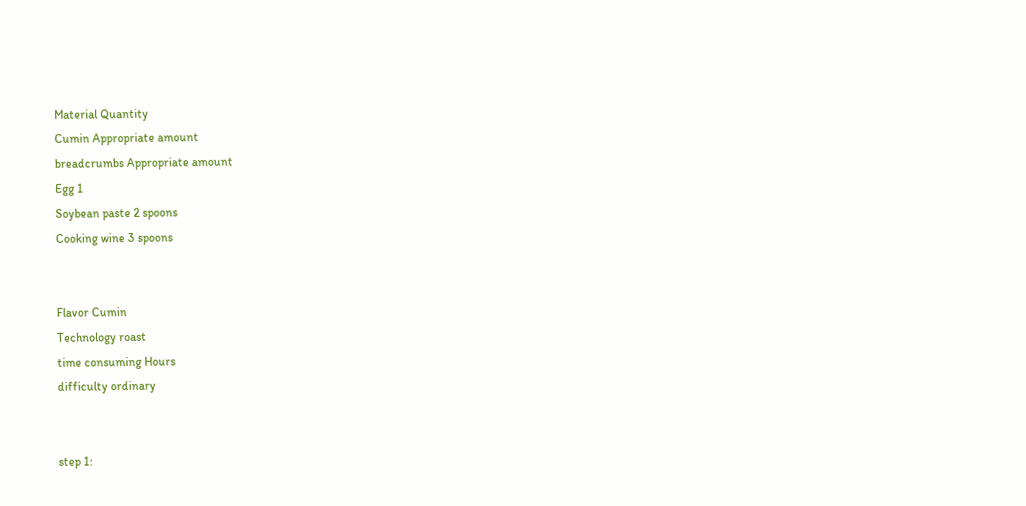Material Quantity
Cumin Appropriate amount
breadcrumbs Appropriate amount
Egg 1
Soybean paste 2 spoons
Cooking wine 3 spoons


Flavor Cumin
Technology roast
time consuming Hours
difficulty ordinary


step 1: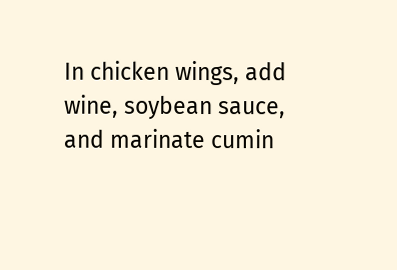In chicken wings, add wine, soybean sauce, and marinate cumin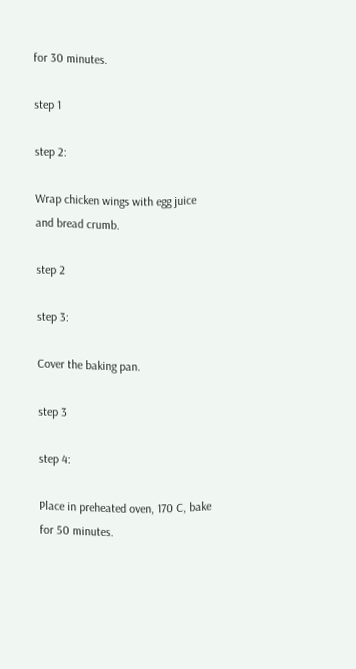for 30 minutes.

step 1

step 2:

Wrap chicken wings with egg juice and bread crumb.

step 2

step 3:

Cover the baking pan.

step 3

step 4:

Place in preheated oven, 170 C, bake for 50 minutes.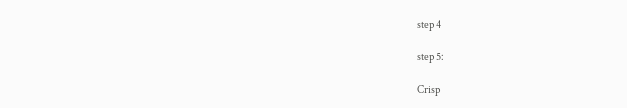step 4

step 5:

Crisp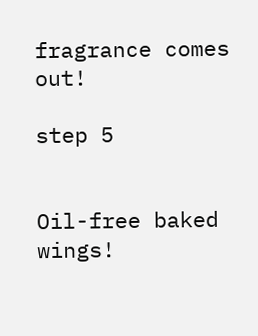fragrance comes out!

step 5


Oil-free baked wings!